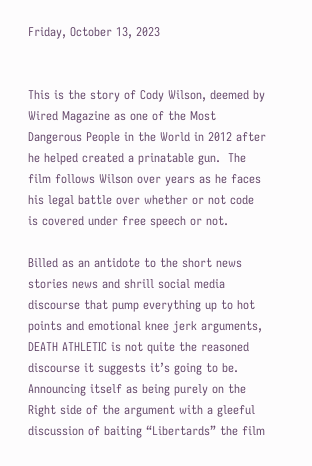Friday, October 13, 2023


This is the story of Cody Wilson, deemed by Wired Magazine as one of the Most Dangerous People in the World in 2012 after he helped created a prinatable gun.  The film follows Wilson over years as he faces his legal battle over whether or not code is covered under free speech or not.

Billed as an antidote to the short news stories news and shrill social media discourse that pump everything up to hot points and emotional knee jerk arguments, DEATH ATHLETIC is not quite the reasoned discourse it suggests it’s going to be. Announcing itself as being purely on the Right side of the argument with a gleeful discussion of baiting “Libertards” the film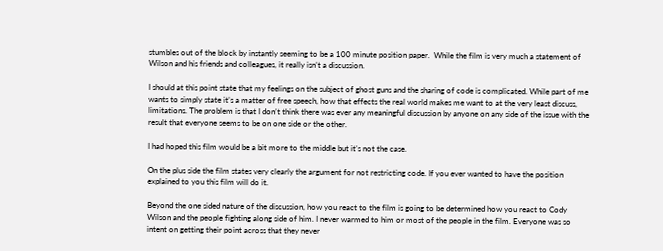stumbles out of the block by instantly seeming to be a 100 minute position paper.  While the film is very much a statement of Wilson and his friends and colleagues, it really isn’t a discussion.

I should at this point state that my feelings on the subject of ghost guns and the sharing of code is complicated. While part of me wants to simply state it’s a matter of free speech, how that effects the real world makes me want to at the very least discuss, limitations. The problem is that I don’t think there was ever any meaningful discussion by anyone on any side of the issue with the result that everyone seems to be on one side or the other.

I had hoped this film would be a bit more to the middle but it’s not the case.

On the plus side the film states very clearly the argument for not restricting code. If you ever wanted to have the position explained to you this film will do it.

Beyond the one sided nature of the discussion, how you react to the film is going to be determined how you react to Cody Wilson and the people fighting along side of him. I never warmed to him or most of the people in the film. Everyone was so intent on getting their point across that they never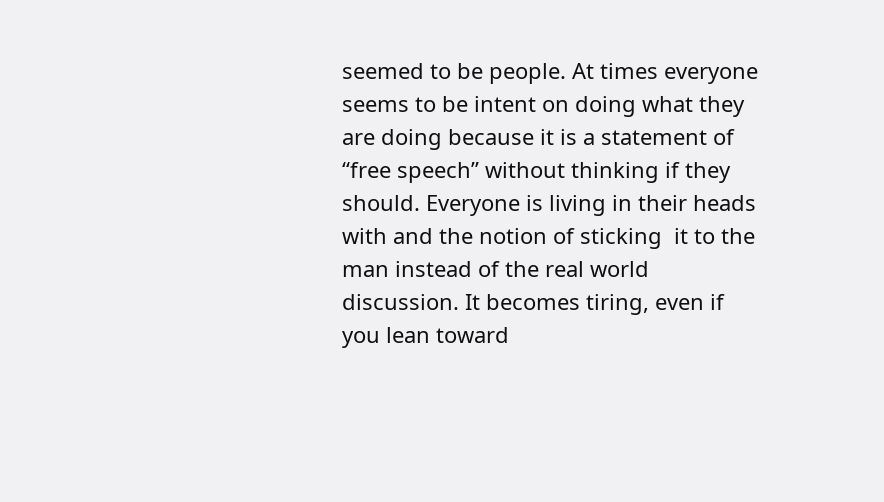seemed to be people. At times everyone seems to be intent on doing what they are doing because it is a statement of “free speech” without thinking if they should. Everyone is living in their heads with and the notion of sticking  it to the man instead of the real world discussion. It becomes tiring, even if you lean toward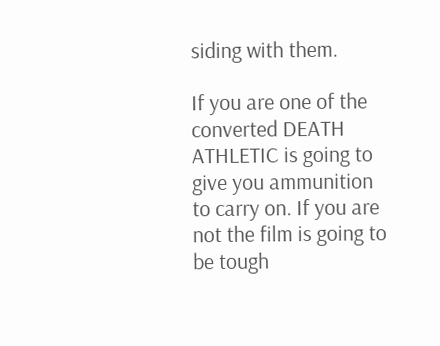siding with them.

If you are one of the converted DEATH ATHLETIC is going to give you ammunition to carry on. If you are not the film is going to be tough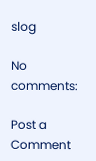slog

No comments:

Post a Comment